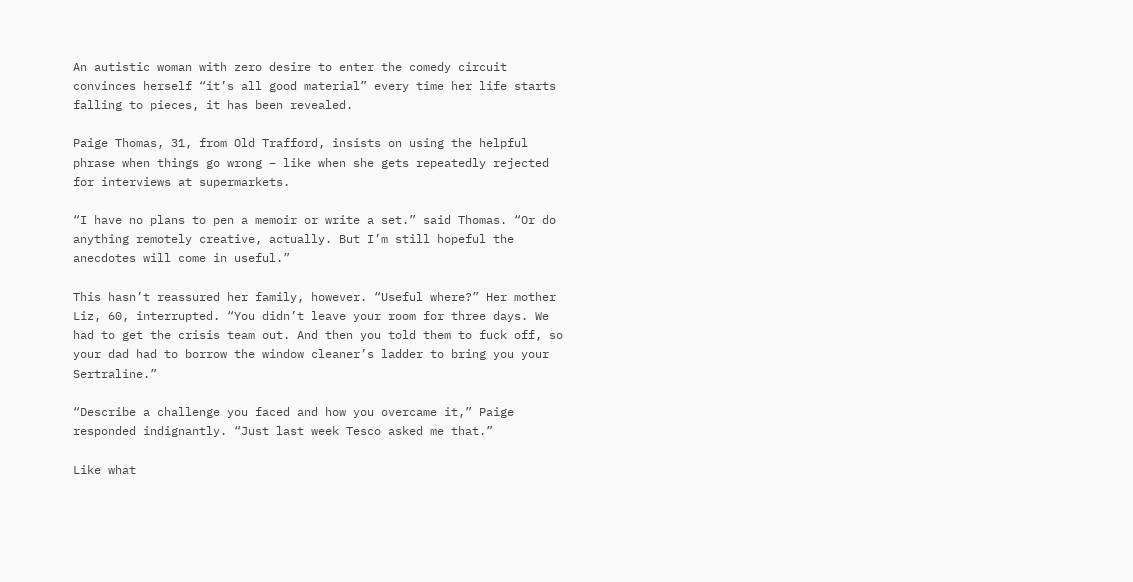An autistic woman with zero desire to enter the comedy circuit convinces herself “it’s all good material” every time her life starts falling to pieces, it has been revealed.

Paige Thomas, 31, from Old Trafford, insists on using the helpful phrase when things go wrong – like when she gets repeatedly rejected for interviews at supermarkets.

“I have no plans to pen a memoir or write a set.” said Thomas. “Or do anything remotely creative, actually. But I’m still hopeful the anecdotes will come in useful.”

This hasn’t reassured her family, however. “Useful where?” Her mother Liz, 60, interrupted. “You didn’t leave your room for three days. We had to get the crisis team out. And then you told them to fuck off, so your dad had to borrow the window cleaner’s ladder to bring you your Sertraline.”

“Describe a challenge you faced and how you overcame it,” Paige responded indignantly. “Just last week Tesco asked me that.”

Like what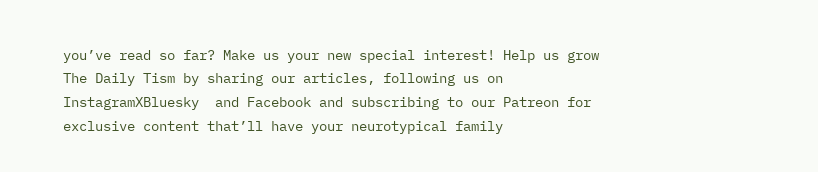you’ve read so far? Make us your new special interest! Help us grow The Daily Tism by sharing our articles, following us on InstagramXBluesky  and Facebook and subscribing to our Patreon for exclusive content that’ll have your neurotypical family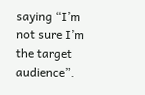saying “I’m not sure I’m the target audience”.